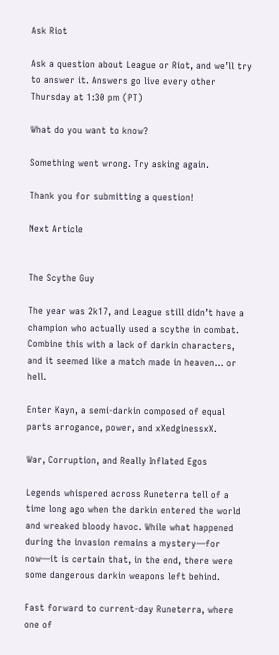Ask Riot

Ask a question about League or Riot, and we’ll try to answer it. Answers go live every other Thursday at 1:30 pm (PT)

What do you want to know?

Something went wrong. Try asking again.

Thank you for submitting a question!

Next Article


The Scythe Guy

The year was 2k17, and League still didn’t have a champion who actually used a scythe in combat. Combine this with a lack of darkin characters, and it seemed like a match made in heaven… or hell.

Enter Kayn, a semi-darkin composed of equal parts arrogance, power, and xXedginessxX.

War, Corruption, and Really Inflated Egos

Legends whispered across Runeterra tell of a time long ago when the darkin entered the world and wreaked bloody havoc. While what happened during the invasion remains a mystery—for now—it is certain that, in the end, there were some dangerous darkin weapons left behind.

Fast forward to current-day Runeterra, where one of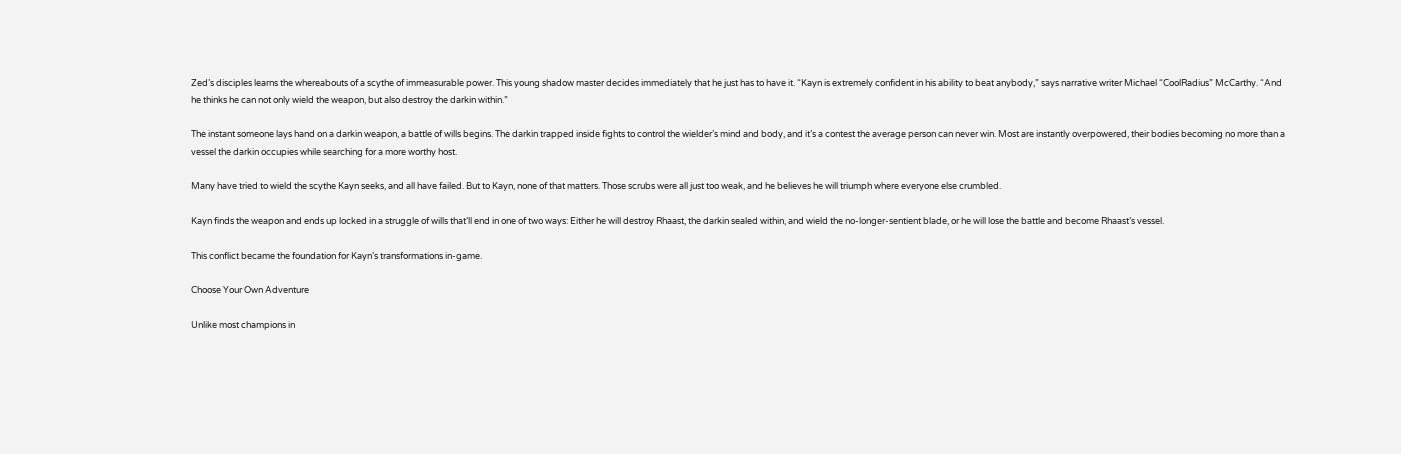Zed’s disciples learns the whereabouts of a scythe of immeasurable power. This young shadow master decides immediately that he just has to have it. “Kayn is extremely confident in his ability to beat anybody,” says narrative writer Michael “CoolRadius” McCarthy. “And he thinks he can not only wield the weapon, but also destroy the darkin within.”

The instant someone lays hand on a darkin weapon, a battle of wills begins. The darkin trapped inside fights to control the wielder’s mind and body, and it’s a contest the average person can never win. Most are instantly overpowered, their bodies becoming no more than a vessel the darkin occupies while searching for a more worthy host.

Many have tried to wield the scythe Kayn seeks, and all have failed. But to Kayn, none of that matters. Those scrubs were all just too weak, and he believes he will triumph where everyone else crumbled.

Kayn finds the weapon and ends up locked in a struggle of wills that’ll end in one of two ways: Either he will destroy Rhaast, the darkin sealed within, and wield the no-longer-sentient blade, or he will lose the battle and become Rhaast’s vessel.

This conflict became the foundation for Kayn’s transformations in-game.

Choose Your Own Adventure

Unlike most champions in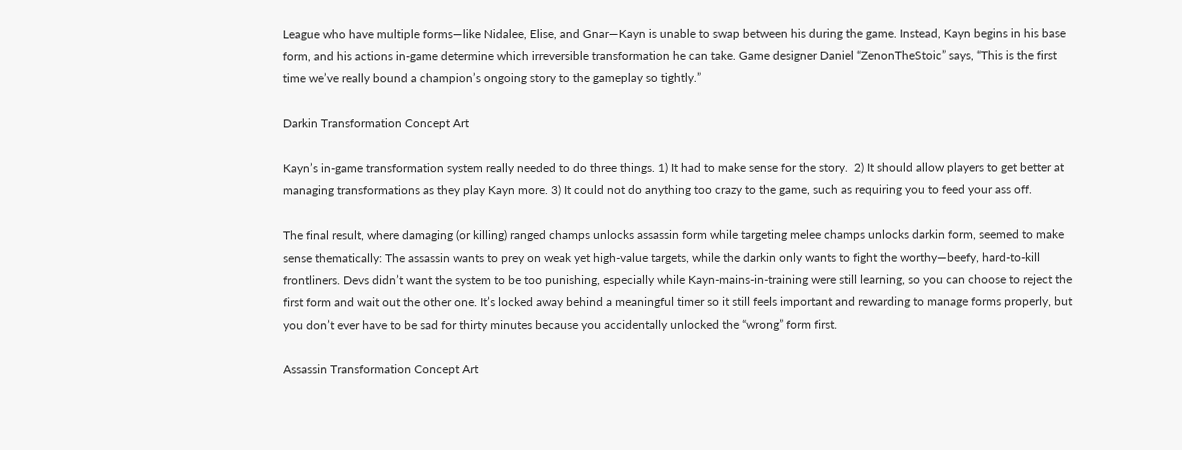League who have multiple forms—like Nidalee, Elise, and Gnar—Kayn is unable to swap between his during the game. Instead, Kayn begins in his base form, and his actions in-game determine which irreversible transformation he can take. Game designer Daniel “ZenonTheStoic” says, “This is the first time we’ve really bound a champion’s ongoing story to the gameplay so tightly.”

Darkin Transformation Concept Art

Kayn’s in-game transformation system really needed to do three things. 1) It had to make sense for the story.  2) It should allow players to get better at managing transformations as they play Kayn more. 3) It could not do anything too crazy to the game, such as requiring you to feed your ass off.

The final result, where damaging (or killing) ranged champs unlocks assassin form while targeting melee champs unlocks darkin form, seemed to make sense thematically: The assassin wants to prey on weak yet high-value targets, while the darkin only wants to fight the worthy—beefy, hard-to-kill frontliners. Devs didn’t want the system to be too punishing, especially while Kayn-mains-in-training were still learning, so you can choose to reject the first form and wait out the other one. It’s locked away behind a meaningful timer so it still feels important and rewarding to manage forms properly, but you don’t ever have to be sad for thirty minutes because you accidentally unlocked the “wrong” form first.

Assassin Transformation Concept Art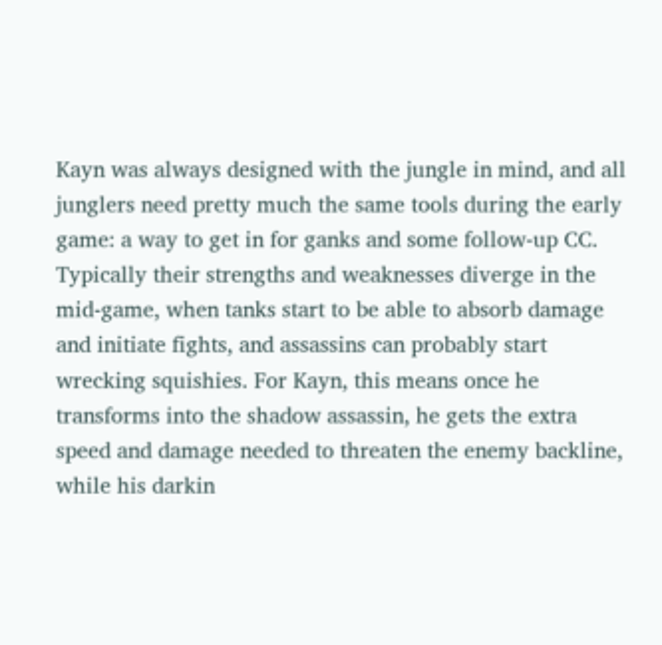Kayn was always designed with the jungle in mind, and all junglers need pretty much the same tools during the early game: a way to get in for ganks and some follow-up CC. Typically their strengths and weaknesses diverge in the mid-game, when tanks start to be able to absorb damage and initiate fights, and assassins can probably start wrecking squishies. For Kayn, this means once he transforms into the shadow assassin, he gets the extra speed and damage needed to threaten the enemy backline, while his darkin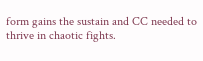form gains the sustain and CC needed to thrive in chaotic fights.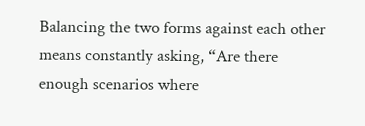Balancing the two forms against each other means constantly asking, “Are there enough scenarios where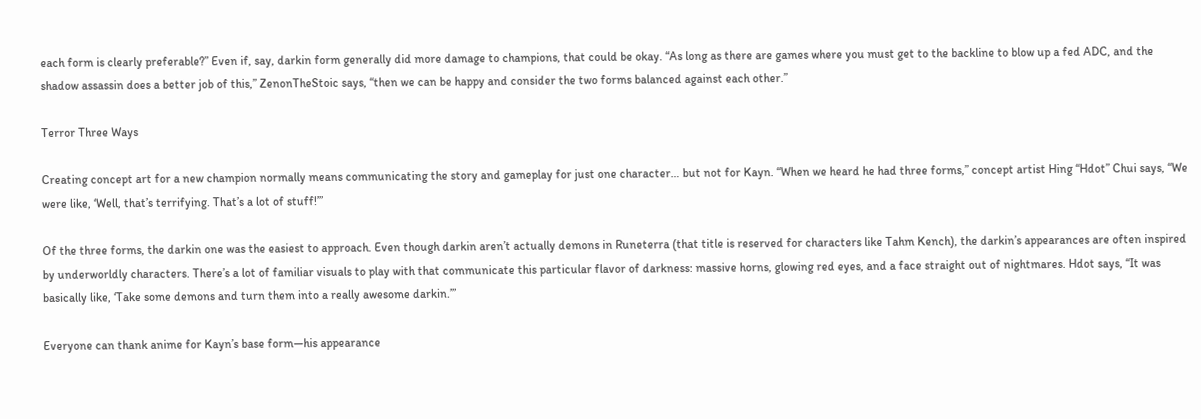each form is clearly preferable?” Even if, say, darkin form generally did more damage to champions, that could be okay. “As long as there are games where you must get to the backline to blow up a fed ADC, and the shadow assassin does a better job of this,” ZenonTheStoic says, “then we can be happy and consider the two forms balanced against each other.”

Terror Three Ways

Creating concept art for a new champion normally means communicating the story and gameplay for just one character… but not for Kayn. “When we heard he had three forms,” concept artist Hing “Hdot” Chui says, “We were like, ‘Well, that’s terrifying. That’s a lot of stuff!’”

Of the three forms, the darkin one was the easiest to approach. Even though darkin aren’t actually demons in Runeterra (that title is reserved for characters like Tahm Kench), the darkin’s appearances are often inspired by underworldly characters. There’s a lot of familiar visuals to play with that communicate this particular flavor of darkness: massive horns, glowing red eyes, and a face straight out of nightmares. Hdot says, “It was basically like, ‘Take some demons and turn them into a really awesome darkin.’”

Everyone can thank anime for Kayn’s base form—his appearance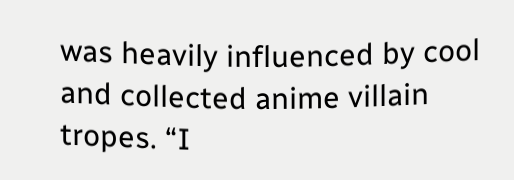was heavily influenced by cool and collected anime villain tropes. “I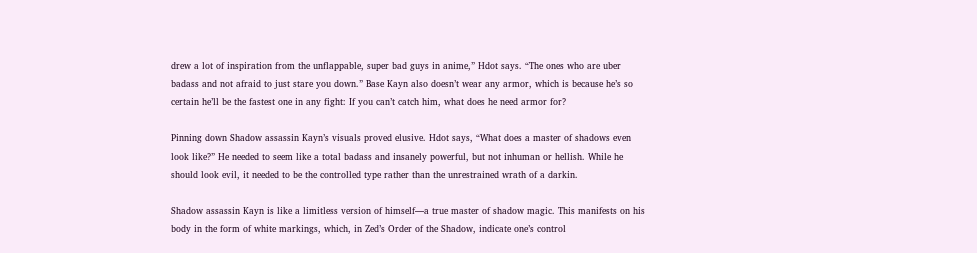drew a lot of inspiration from the unflappable, super bad guys in anime,” Hdot says. “The ones who are uber badass and not afraid to just stare you down.” Base Kayn also doesn’t wear any armor, which is because he’s so certain he’ll be the fastest one in any fight: If you can’t catch him, what does he need armor for?

Pinning down Shadow assassin Kayn’s visuals proved elusive. Hdot says, “What does a master of shadows even look like?” He needed to seem like a total badass and insanely powerful, but not inhuman or hellish. While he should look evil, it needed to be the controlled type rather than the unrestrained wrath of a darkin.

Shadow assassin Kayn is like a limitless version of himself—a true master of shadow magic. This manifests on his body in the form of white markings, which, in Zed’s Order of the Shadow, indicate one’s control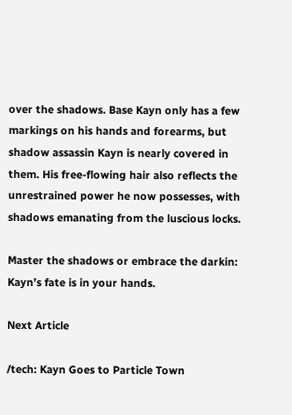over the shadows. Base Kayn only has a few markings on his hands and forearms, but shadow assassin Kayn is nearly covered in them. His free-flowing hair also reflects the unrestrained power he now possesses, with shadows emanating from the luscious locks.

Master the shadows or embrace the darkin: Kayn’s fate is in your hands.

Next Article

/tech: Kayn Goes to Particle Town